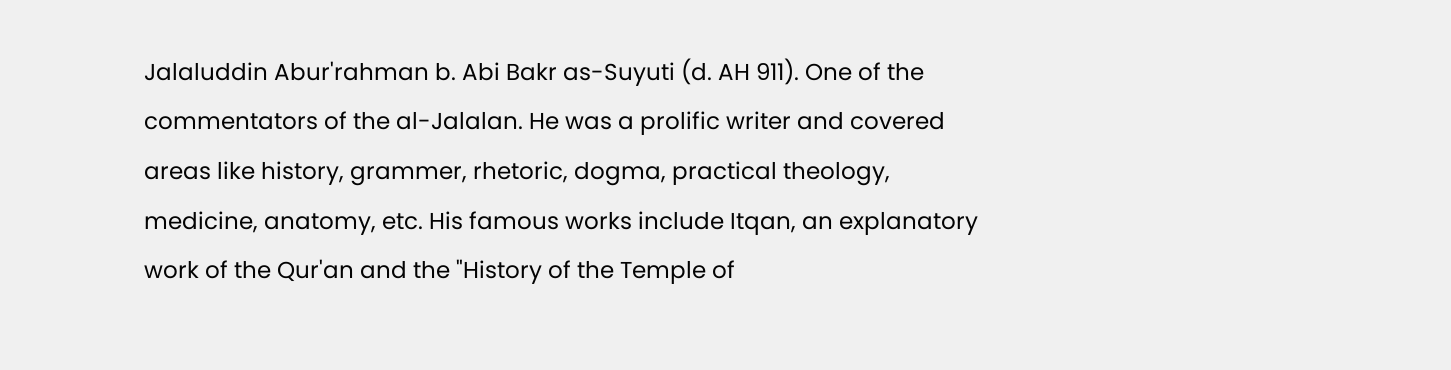Jalaluddin Abur'rahman b. Abi Bakr as-Suyuti (d. AH 911). One of the commentators of the al-Jalalan. He was a prolific writer and covered areas like history, grammer, rhetoric, dogma, practical theology, medicine, anatomy, etc. His famous works include Itqan, an explanatory work of the Qur'an and the "History of the Temple of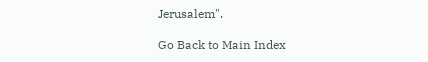Jerusalem".

Go Back to Main Index